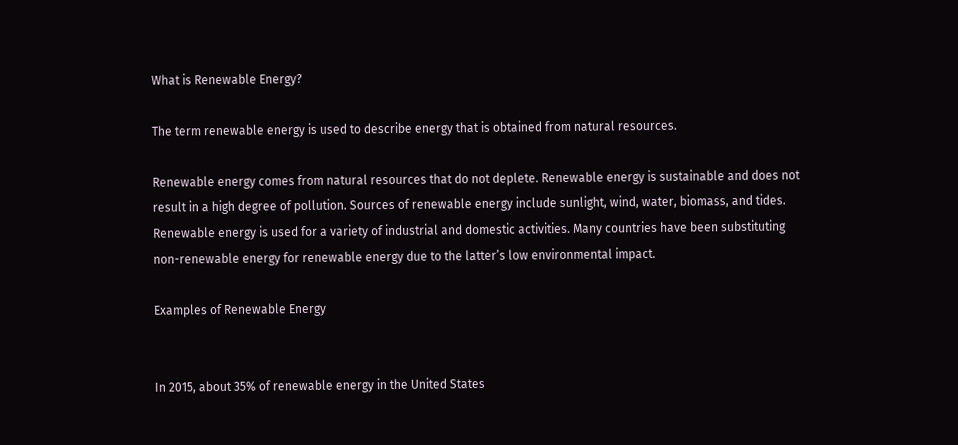What is Renewable Energy?

The term renewable energy is used to describe energy that is obtained from natural resources.

Renewable energy comes from natural resources that do not deplete. Renewable energy is sustainable and does not result in a high degree of pollution. Sources of renewable energy include sunlight, wind, water, biomass, and tides. Renewable energy is used for a variety of industrial and domestic activities. Many countries have been substituting non-renewable energy for renewable energy due to the latter’s low environmental impact.

Examples of Renewable Energy


In 2015, about 35% of renewable energy in the United States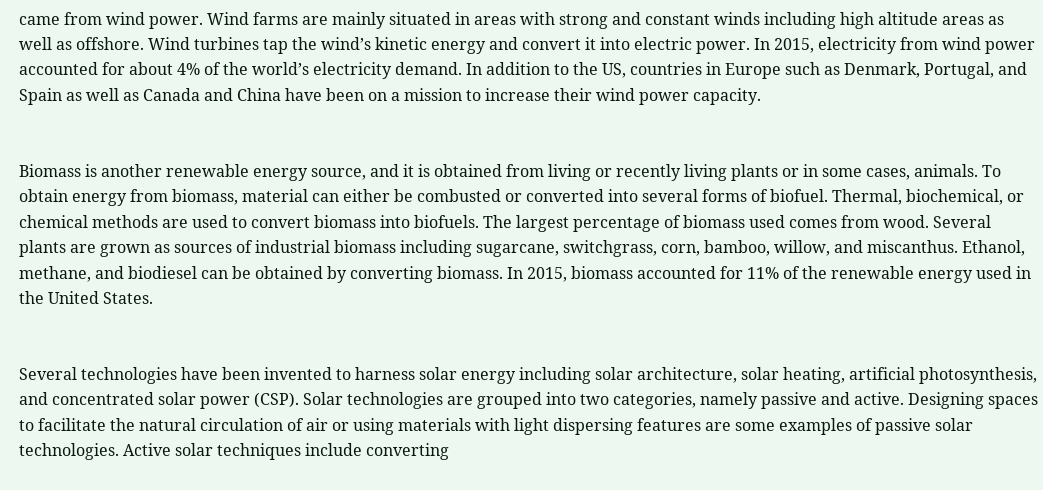came from wind power. Wind farms are mainly situated in areas with strong and constant winds including high altitude areas as well as offshore. Wind turbines tap the wind’s kinetic energy and convert it into electric power. In 2015, electricity from wind power accounted for about 4% of the world’s electricity demand. In addition to the US, countries in Europe such as Denmark, Portugal, and Spain as well as Canada and China have been on a mission to increase their wind power capacity.


Biomass is another renewable energy source, and it is obtained from living or recently living plants or in some cases, animals. To obtain energy from biomass, material can either be combusted or converted into several forms of biofuel. Thermal, biochemical, or chemical methods are used to convert biomass into biofuels. The largest percentage of biomass used comes from wood. Several plants are grown as sources of industrial biomass including sugarcane, switchgrass, corn, bamboo, willow, and miscanthus. Ethanol, methane, and biodiesel can be obtained by converting biomass. In 2015, biomass accounted for 11% of the renewable energy used in the United States.


Several technologies have been invented to harness solar energy including solar architecture, solar heating, artificial photosynthesis, and concentrated solar power (CSP). Solar technologies are grouped into two categories, namely passive and active. Designing spaces to facilitate the natural circulation of air or using materials with light dispersing features are some examples of passive solar technologies. Active solar techniques include converting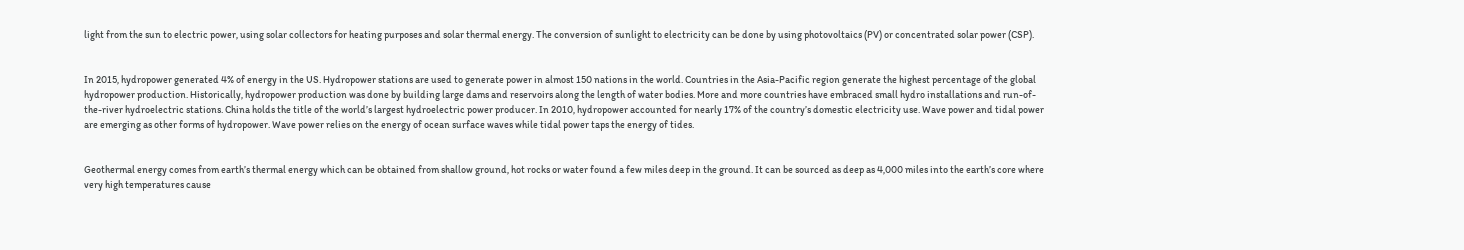light from the sun to electric power, using solar collectors for heating purposes and solar thermal energy. The conversion of sunlight to electricity can be done by using photovoltaics (PV) or concentrated solar power (CSP).


In 2015, hydropower generated 4% of energy in the US. Hydropower stations are used to generate power in almost 150 nations in the world. Countries in the Asia-Pacific region generate the highest percentage of the global hydropower production. Historically, hydropower production was done by building large dams and reservoirs along the length of water bodies. More and more countries have embraced small hydro installations and run-of-the-river hydroelectric stations. China holds the title of the world’s largest hydroelectric power producer. In 2010, hydropower accounted for nearly 17% of the country’s domestic electricity use. Wave power and tidal power are emerging as other forms of hydropower. Wave power relies on the energy of ocean surface waves while tidal power taps the energy of tides.


Geothermal energy comes from earth’s thermal energy which can be obtained from shallow ground, hot rocks or water found a few miles deep in the ground. It can be sourced as deep as 4,000 miles into the earth’s core where very high temperatures cause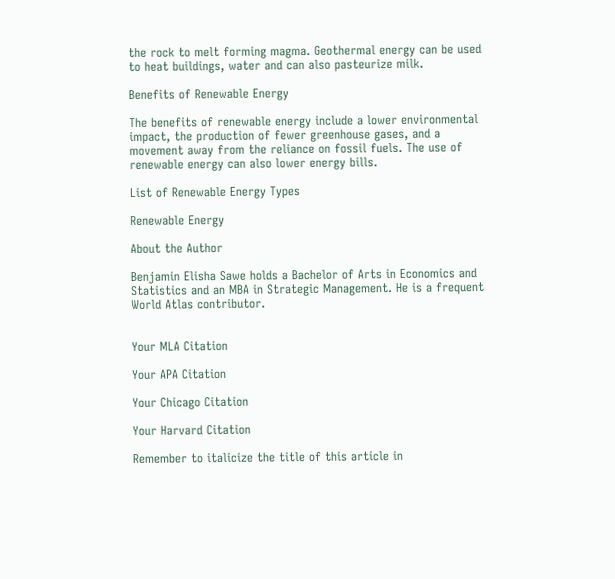the rock to melt forming magma. Geothermal energy can be used to heat buildings, water and can also pasteurize milk.

Benefits of Renewable Energy

The benefits of renewable energy include a lower environmental impact, the production of fewer greenhouse gases, and a movement away from the reliance on fossil fuels. The use of renewable energy can also lower energy bills.

List of Renewable Energy Types

Renewable Energy

About the Author

Benjamin Elisha Sawe holds a Bachelor of Arts in Economics and Statistics and an MBA in Strategic Management. He is a frequent World Atlas contributor.


Your MLA Citation

Your APA Citation

Your Chicago Citation

Your Harvard Citation

Remember to italicize the title of this article in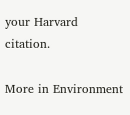your Harvard citation.

More in Environment